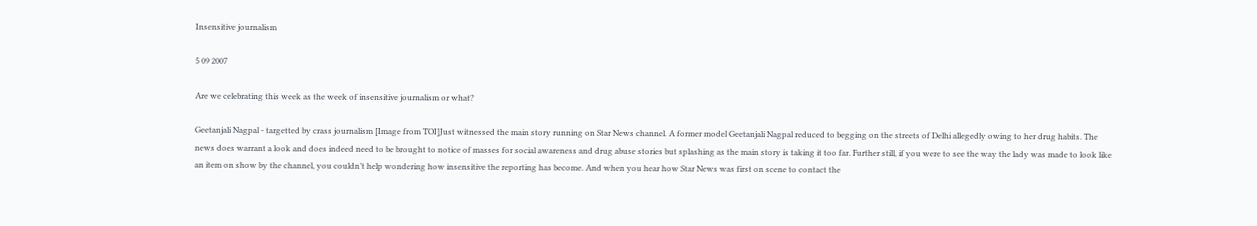Insensitive journalism

5 09 2007

Are we celebrating this week as the week of insensitive journalism or what?

Geetanjali Nagpal - targetted by crass journalism [Image from TOI]Just witnessed the main story running on Star News channel. A former model Geetanjali Nagpal reduced to begging on the streets of Delhi allegedly owing to her drug habits. The news does warrant a look and does indeed need to be brought to notice of masses for social awareness and drug abuse stories but splashing as the main story is taking it too far. Further still, if you were to see the way the lady was made to look like an item on show by the channel, you couldn’t help wondering how insensitive the reporting has become. And when you hear how Star News was first on scene to contact the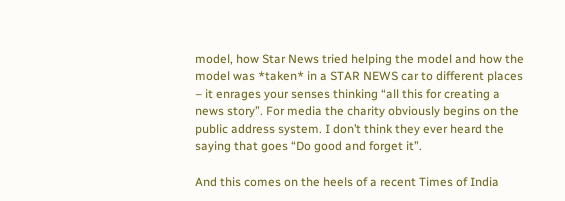model, how Star News tried helping the model and how the model was *taken* in a STAR NEWS car to different places – it enrages your senses thinking “all this for creating a news story”. For media the charity obviously begins on the public address system. I don’t think they ever heard the saying that goes “Do good and forget it”.

And this comes on the heels of a recent Times of India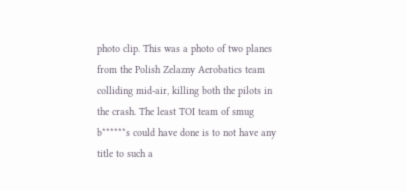photo clip. This was a photo of two planes from the Polish Zelazny Aerobatics team colliding mid-air, killing both the pilots in the crash. The least TOI team of smug b******s could have done is to not have any title to such a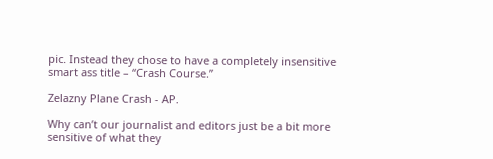pic. Instead they chose to have a completely insensitive smart ass title – “Crash Course.”

Zelazny Plane Crash - AP.

Why can’t our journalist and editors just be a bit more sensitive of what they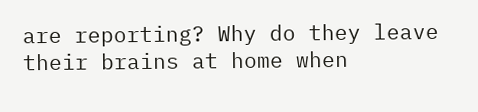are reporting? Why do they leave their brains at home when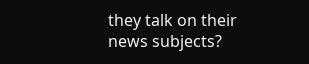they talk on their news subjects?